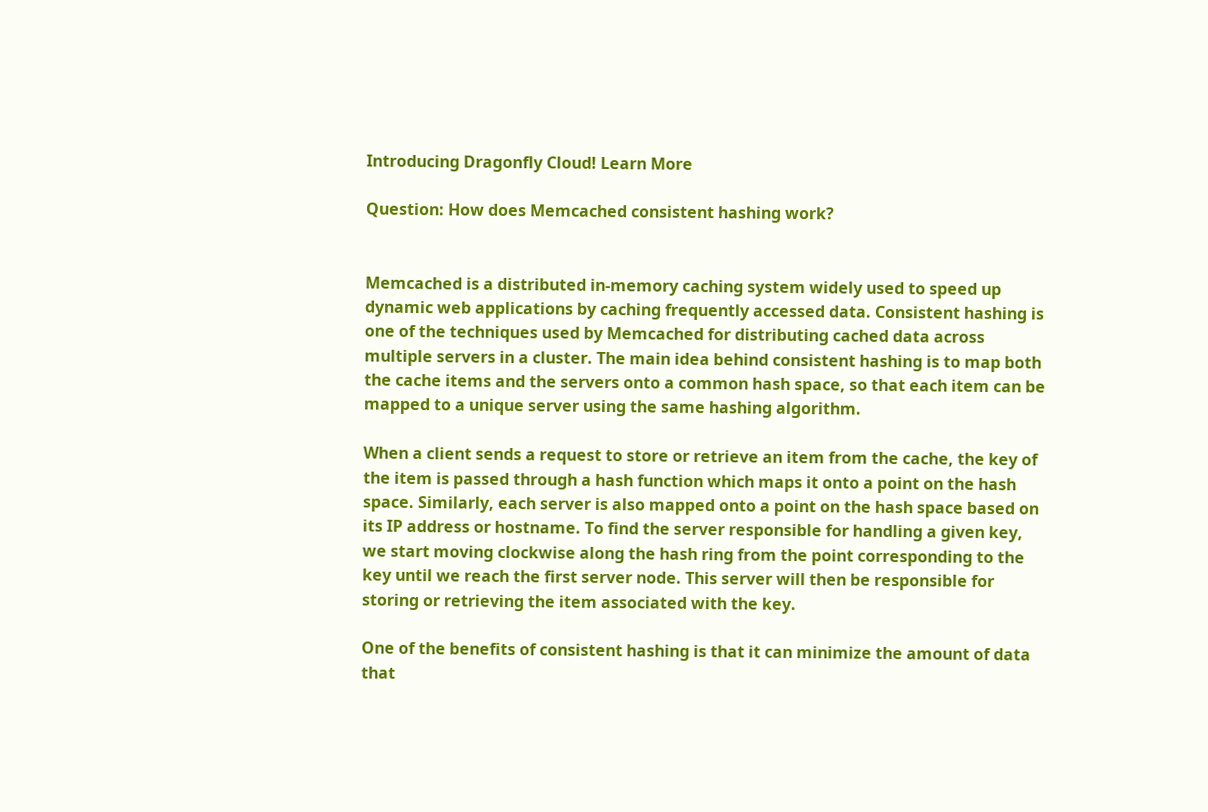Introducing Dragonfly Cloud! Learn More

Question: How does Memcached consistent hashing work?


Memcached is a distributed in-memory caching system widely used to speed up dynamic web applications by caching frequently accessed data. Consistent hashing is one of the techniques used by Memcached for distributing cached data across multiple servers in a cluster. The main idea behind consistent hashing is to map both the cache items and the servers onto a common hash space, so that each item can be mapped to a unique server using the same hashing algorithm.

When a client sends a request to store or retrieve an item from the cache, the key of the item is passed through a hash function which maps it onto a point on the hash space. Similarly, each server is also mapped onto a point on the hash space based on its IP address or hostname. To find the server responsible for handling a given key, we start moving clockwise along the hash ring from the point corresponding to the key until we reach the first server node. This server will then be responsible for storing or retrieving the item associated with the key.

One of the benefits of consistent hashing is that it can minimize the amount of data that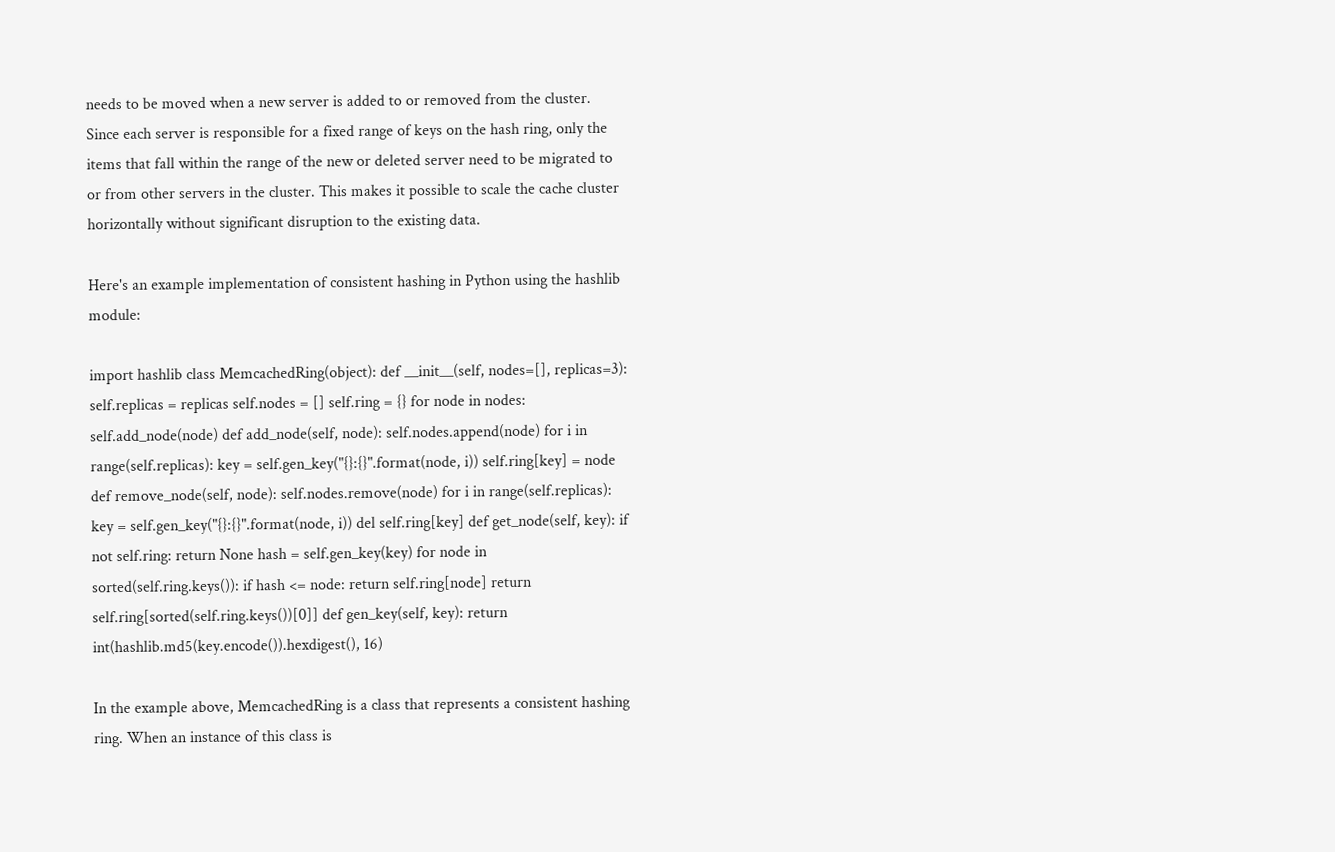needs to be moved when a new server is added to or removed from the cluster. Since each server is responsible for a fixed range of keys on the hash ring, only the items that fall within the range of the new or deleted server need to be migrated to or from other servers in the cluster. This makes it possible to scale the cache cluster horizontally without significant disruption to the existing data.

Here's an example implementation of consistent hashing in Python using the hashlib module:

import hashlib class MemcachedRing(object): def __init__(self, nodes=[], replicas=3): self.replicas = replicas self.nodes = [] self.ring = {} for node in nodes: self.add_node(node) def add_node(self, node): self.nodes.append(node) for i in range(self.replicas): key = self.gen_key("{}:{}".format(node, i)) self.ring[key] = node def remove_node(self, node): self.nodes.remove(node) for i in range(self.replicas): key = self.gen_key("{}:{}".format(node, i)) del self.ring[key] def get_node(self, key): if not self.ring: return None hash = self.gen_key(key) for node in sorted(self.ring.keys()): if hash <= node: return self.ring[node] return self.ring[sorted(self.ring.keys())[0]] def gen_key(self, key): return int(hashlib.md5(key.encode()).hexdigest(), 16)

In the example above, MemcachedRing is a class that represents a consistent hashing ring. When an instance of this class is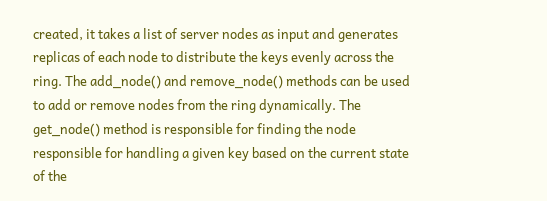created, it takes a list of server nodes as input and generates replicas of each node to distribute the keys evenly across the ring. The add_node() and remove_node() methods can be used to add or remove nodes from the ring dynamically. The get_node() method is responsible for finding the node responsible for handling a given key based on the current state of the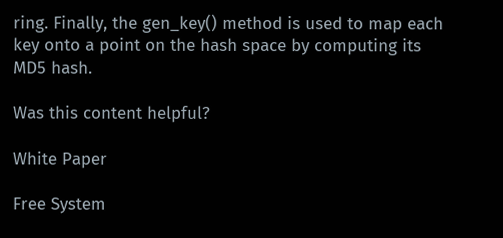ring. Finally, the gen_key() method is used to map each key onto a point on the hash space by computing its MD5 hash.

Was this content helpful?

White Paper

Free System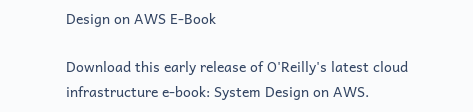Design on AWS E-Book

Download this early release of O'Reilly's latest cloud infrastructure e-book: System Design on AWS.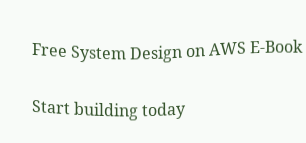Free System Design on AWS E-Book

Start building today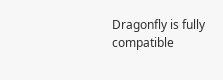Dragonfly is fully compatible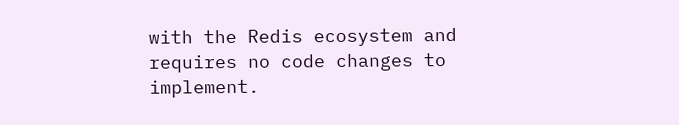with the Redis ecosystem and requires no code changes to implement.